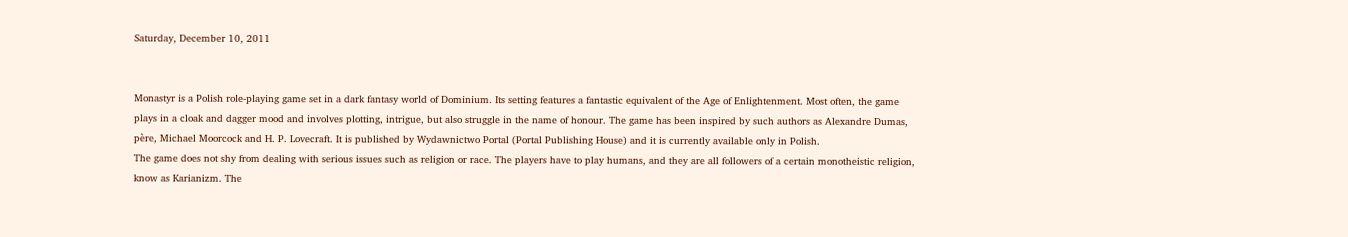Saturday, December 10, 2011


Monastyr is a Polish role-playing game set in a dark fantasy world of Dominium. Its setting features a fantastic equivalent of the Age of Enlightenment. Most often, the game plays in a cloak and dagger mood and involves plotting, intrigue, but also struggle in the name of honour. The game has been inspired by such authors as Alexandre Dumas, père, Michael Moorcock and H. P. Lovecraft. It is published by Wydawnictwo Portal (Portal Publishing House) and it is currently available only in Polish.
The game does not shy from dealing with serious issues such as religion or race. The players have to play humans, and they are all followers of a certain monotheistic religion, know as Karianizm. The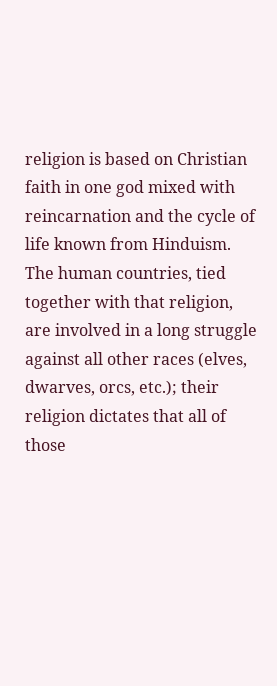religion is based on Christian faith in one god mixed with reincarnation and the cycle of life known from Hinduism. The human countries, tied together with that religion, are involved in a long struggle against all other races (elves, dwarves, orcs, etc.); their religion dictates that all of those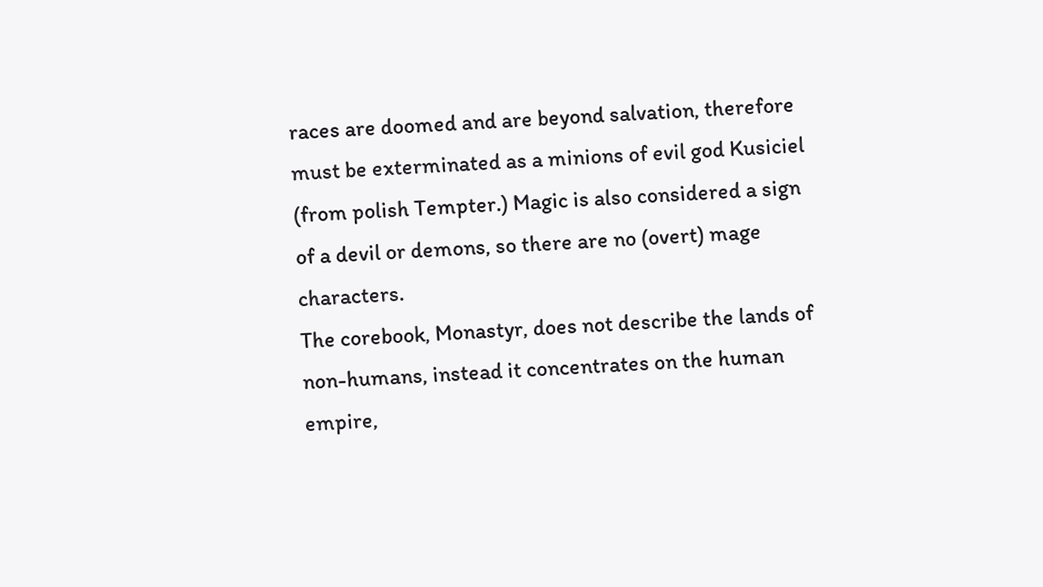races are doomed and are beyond salvation, therefore must be exterminated as a minions of evil god Kusiciel (from polish Tempter.) Magic is also considered a sign of a devil or demons, so there are no (overt) mage characters.
The corebook, Monastyr, does not describe the lands of non-humans, instead it concentrates on the human empire,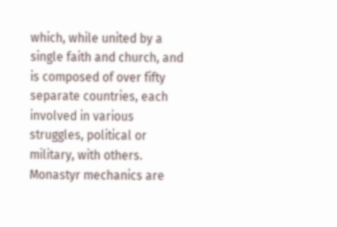which, while united by a single faith and church, and is composed of over fifty separate countries, each involved in various struggles, political or military, with others.
Monastyr mechanics are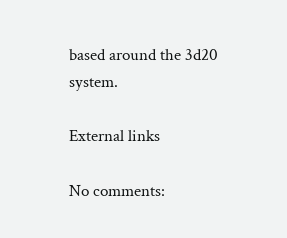based around the 3d20 system.

External links

No comments: